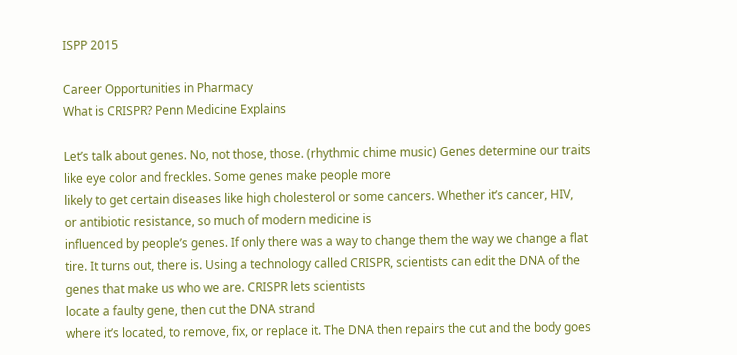ISPP 2015

Career Opportunities in Pharmacy
What is CRISPR? Penn Medicine Explains

Let’s talk about genes. No, not those, those. (rhythmic chime music) Genes determine our traits
like eye color and freckles. Some genes make people more
likely to get certain diseases like high cholesterol or some cancers. Whether it’s cancer, HIV,
or antibiotic resistance, so much of modern medicine is
influenced by people’s genes. If only there was a way to change them the way we change a flat tire. It turns out, there is. Using a technology called CRISPR, scientists can edit the DNA of the genes that make us who we are. CRISPR lets scientists
locate a faulty gene, then cut the DNA strand
where it’s located, to remove, fix, or replace it. The DNA then repairs the cut and the body goes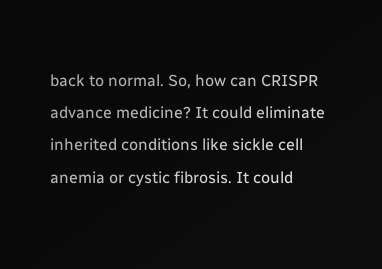back to normal. So, how can CRISPR advance medicine? It could eliminate inherited conditions like sickle cell anemia or cystic fibrosis. It could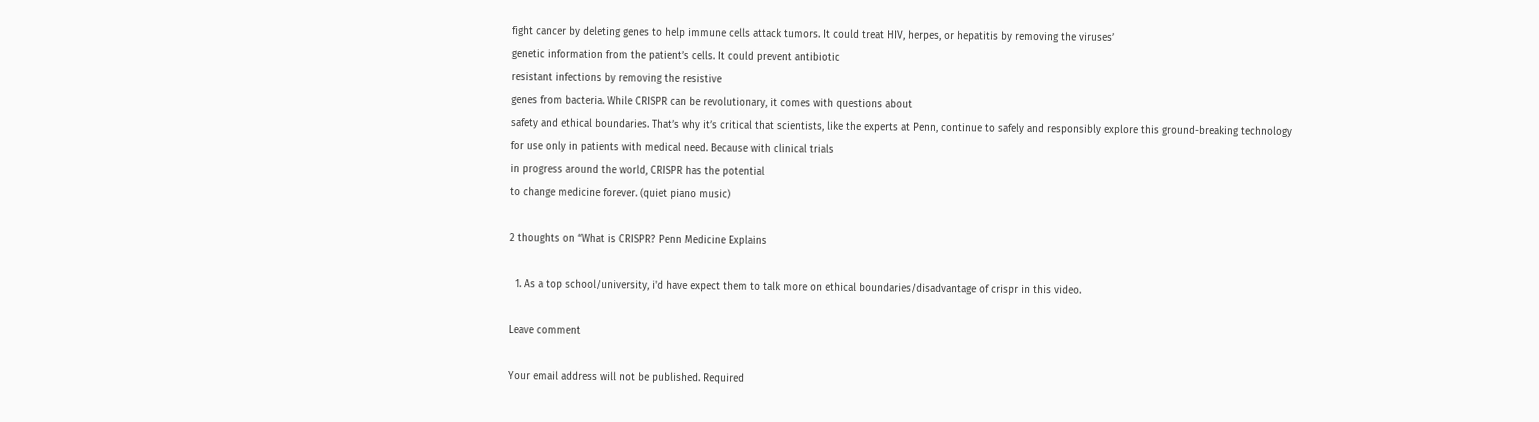fight cancer by deleting genes to help immune cells attack tumors. It could treat HIV, herpes, or hepatitis by removing the viruses’
genetic information from the patient’s cells. It could prevent antibiotic
resistant infections by removing the resistive
genes from bacteria. While CRISPR can be revolutionary, it comes with questions about
safety and ethical boundaries. That’s why it’s critical that scientists, like the experts at Penn, continue to safely and responsibly explore this ground-breaking technology
for use only in patients with medical need. Because with clinical trials
in progress around the world, CRISPR has the potential
to change medicine forever. (quiet piano music)

2 thoughts on “What is CRISPR? Penn Medicine Explains

  1. As a top school/university, i'd have expect them to talk more on ethical boundaries/disadvantage of crispr in this video.

Leave comment

Your email address will not be published. Required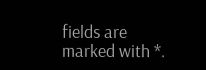fields are marked with *.